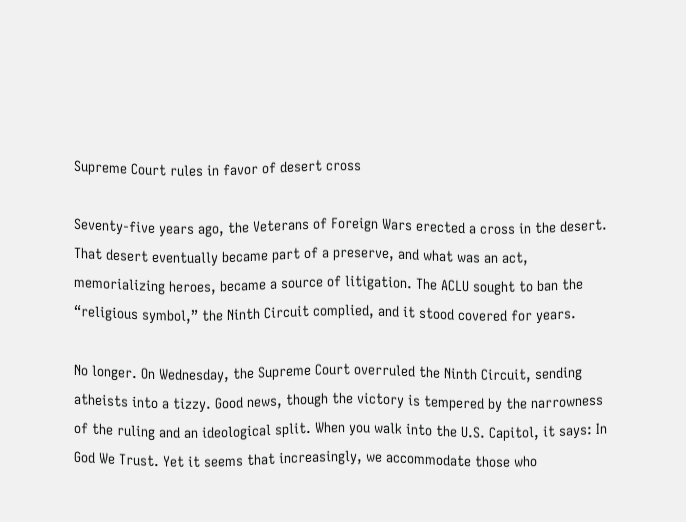Supreme Court rules in favor of desert cross

Seventy-five years ago, the Veterans of Foreign Wars erected a cross in the desert. That desert eventually became part of a preserve, and what was an act, memorializing heroes, became a source of litigation. The ACLU sought to ban the “religious symbol,” the Ninth Circuit complied, and it stood covered for years.

No longer. On Wednesday, the Supreme Court overruled the Ninth Circuit, sending atheists into a tizzy. Good news, though the victory is tempered by the narrowness of the ruling and an ideological split. When you walk into the U.S. Capitol, it says: In God We Trust. Yet it seems that increasingly, we accommodate those who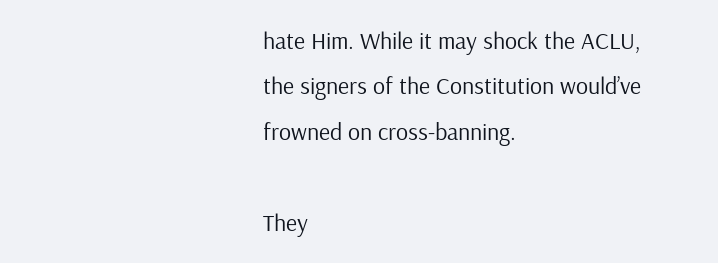hate Him. While it may shock the ACLU, the signers of the Constitution would’ve frowned on cross-banning.

They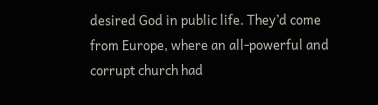desired God in public life. They’d come from Europe, where an all-powerful and corrupt church had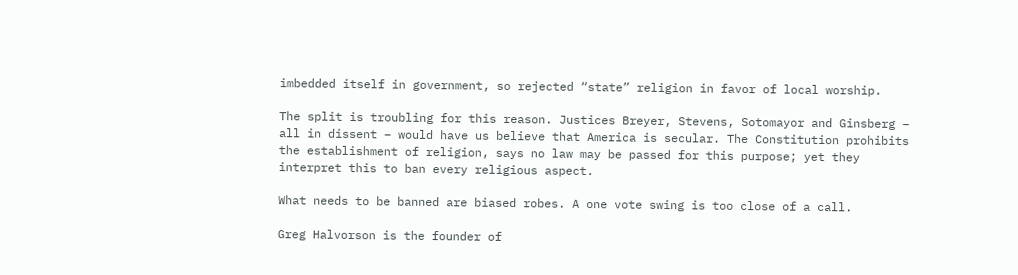imbedded itself in government, so rejected “state” religion in favor of local worship.

The split is troubling for this reason. Justices Breyer, Stevens, Sotomayor and Ginsberg – all in dissent – would have us believe that America is secular. The Constitution prohibits the establishment of religion, says no law may be passed for this purpose; yet they interpret this to ban every religious aspect.

What needs to be banned are biased robes. A one vote swing is too close of a call.

Greg Halvorson is the founder of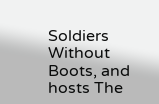Soldiers Without Boots, and hosts The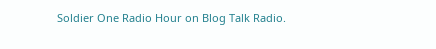Soldier One Radio Hour on Blog Talk Radio.